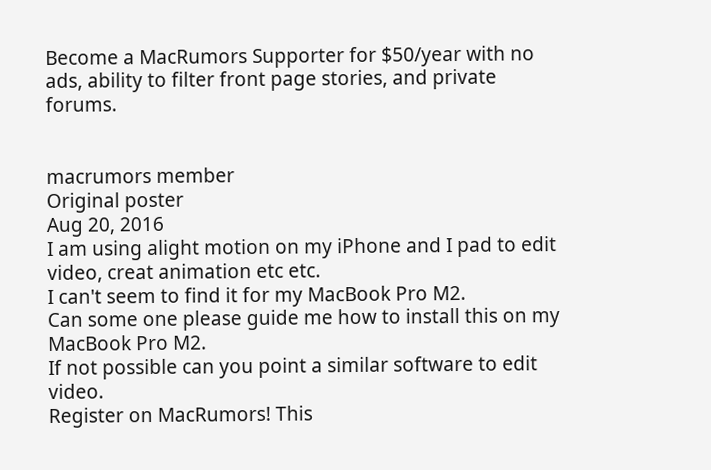Become a MacRumors Supporter for $50/year with no ads, ability to filter front page stories, and private forums.


macrumors member
Original poster
Aug 20, 2016
I am using alight motion on my iPhone and I pad to edit video, creat animation etc etc.
I can't seem to find it for my MacBook Pro M2.
Can some one please guide me how to install this on my MacBook Pro M2.
If not possible can you point a similar software to edit video.
Register on MacRumors! This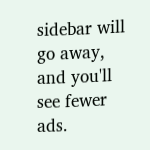sidebar will go away, and you'll see fewer ads.